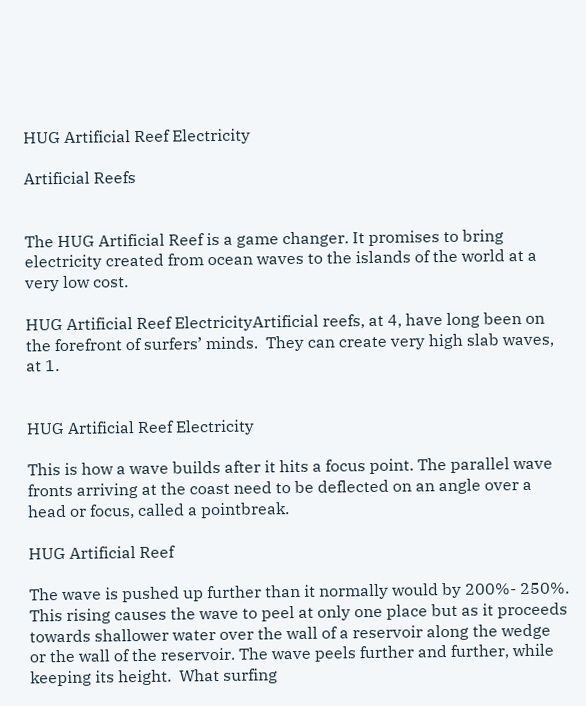HUG Artificial Reef Electricity

Artificial Reefs


The HUG Artificial Reef is a game changer. It promises to bring electricity created from ocean waves to the islands of the world at a very low cost.

HUG Artificial Reef ElectricityArtificial reefs, at 4, have long been on the forefront of surfers’ minds.  They can create very high slab waves, at 1.


HUG Artificial Reef Electricity

This is how a wave builds after it hits a focus point. The parallel wave fronts arriving at the coast need to be deflected on an angle over a head or focus, called a pointbreak.

HUG Artificial Reef

The wave is pushed up further than it normally would by 200%- 250%. This rising causes the wave to peel at only one place but as it proceeds towards shallower water over the wall of a reservoir along the wedge or the wall of the reservoir. The wave peels further and further, while keeping its height.  What surfing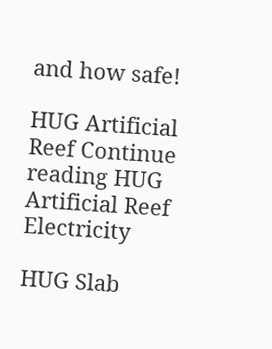and how safe!

HUG Artificial Reef Continue reading HUG Artificial Reef Electricity

HUG Slab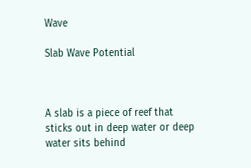Wave

Slab Wave Potential



A slab is a piece of reef that sticks out in deep water or deep water sits behind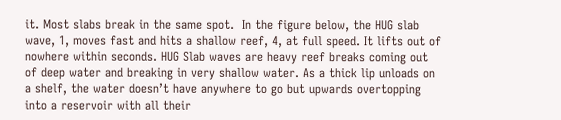it. Most slabs break in the same spot.  In the figure below, the HUG slab wave, 1, moves fast and hits a shallow reef, 4, at full speed. It lifts out of nowhere within seconds. HUG Slab waves are heavy reef breaks coming out of deep water and breaking in very shallow water. As a thick lip unloads on a shelf, the water doesn’t have anywhere to go but upwards overtopping into a reservoir with all their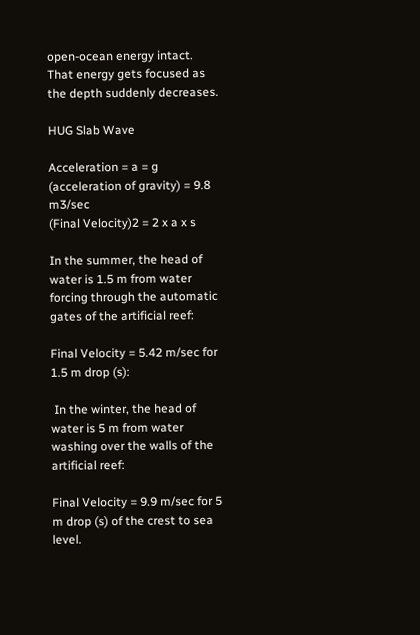open-ocean energy intact. That energy gets focused as the depth suddenly decreases.

HUG Slab Wave

Acceleration = a = g (acceleration of gravity) = 9.8 m3/sec                                                                      (Final Velocity)2 = 2 x a x s

In the summer, the head of water is 1.5 m from water forcing through the automatic gates of the artificial reef:

Final Velocity = 5.42 m/sec for 1.5 m drop (s):

 In the winter, the head of water is 5 m from water washing over the walls of the artificial reef:

Final Velocity = 9.9 m/sec for 5 m drop (s) of the crest to sea level.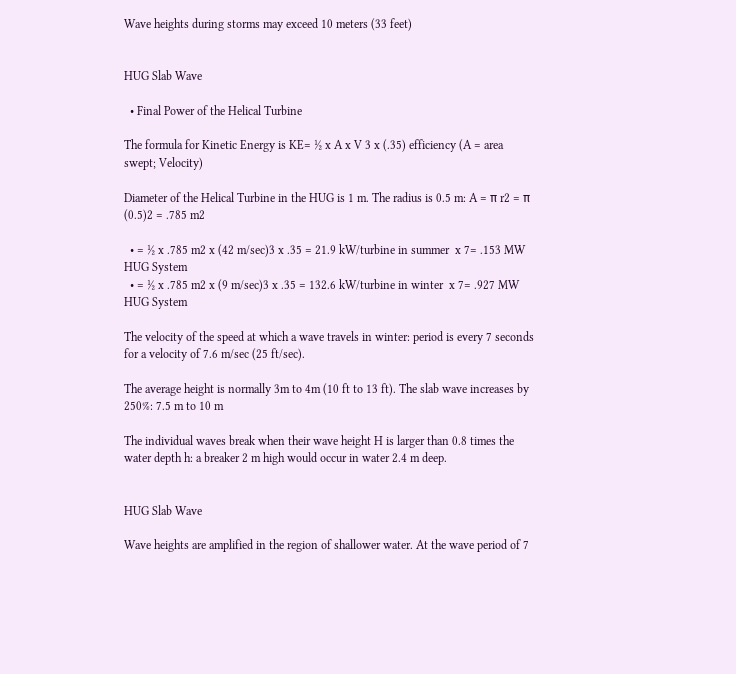Wave heights during storms may exceed 10 meters (33 feet)


HUG Slab Wave

  • Final Power of the Helical Turbine

The formula for Kinetic Energy is KE= ½ x A x V 3 x (.35) efficiency (A = area swept; Velocity)

Diameter of the Helical Turbine in the HUG is 1 m. The radius is 0.5 m: A = π r2 = π (0.5)2 = .785 m2

  • = ½ x .785 m2 x (42 m/sec)3 x .35 = 21.9 kW/turbine in summer  x 7= .153 MW HUG System
  • = ½ x .785 m2 x (9 m/sec)3 x .35 = 132.6 kW/turbine in winter  x 7= .927 MW HUG System

The velocity of the speed at which a wave travels in winter: period is every 7 seconds for a velocity of 7.6 m/sec (25 ft/sec).

The average height is normally 3m to 4m (10 ft to 13 ft). The slab wave increases by 250%: 7.5 m to 10 m

The individual waves break when their wave height H is larger than 0.8 times the water depth h: a breaker 2 m high would occur in water 2.4 m deep.


HUG Slab Wave

Wave heights are amplified in the region of shallower water. At the wave period of 7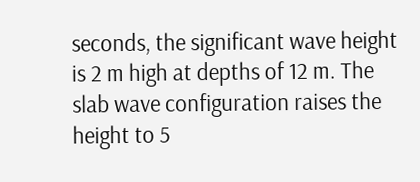seconds, the significant wave height is 2 m high at depths of 12 m. The slab wave configuration raises the height to 5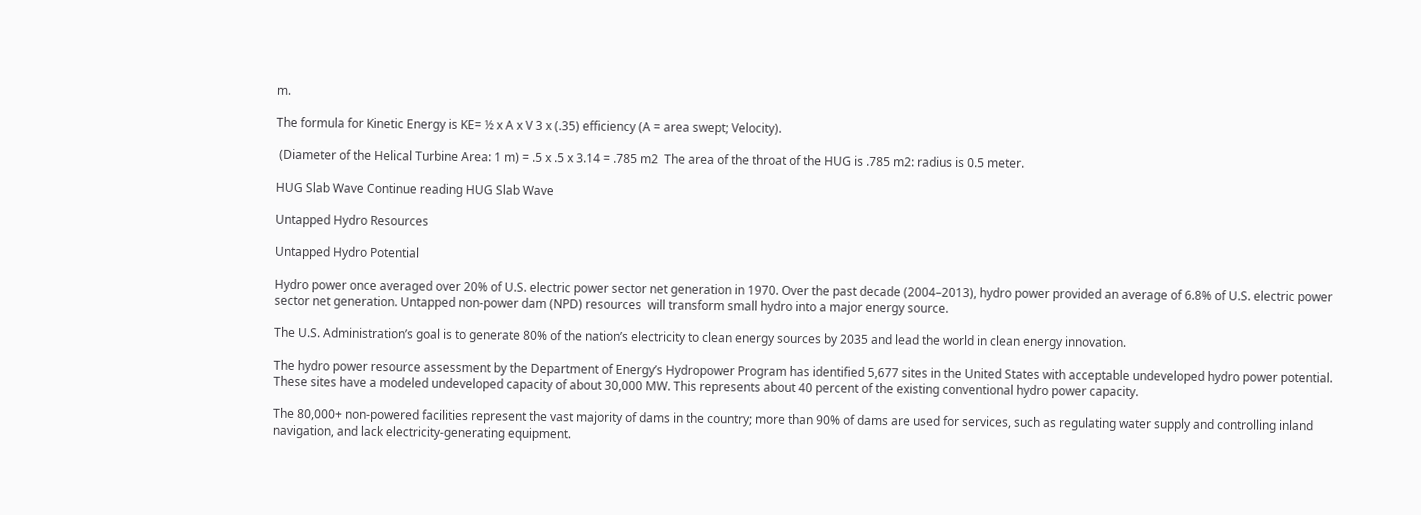m.

The formula for Kinetic Energy is KE= ½ x A x V 3 x (.35) efficiency (A = area swept; Velocity).

 (Diameter of the Helical Turbine Area: 1 m) = .5 x .5 x 3.14 = .785 m2  The area of the throat of the HUG is .785 m2: radius is 0.5 meter.

HUG Slab Wave Continue reading HUG Slab Wave

Untapped Hydro Resources

Untapped Hydro Potential

Hydro power once averaged over 20% of U.S. electric power sector net generation in 1970. Over the past decade (2004–2013), hydro power provided an average of 6.8% of U.S. electric power sector net generation. Untapped non-power dam (NPD) resources  will transform small hydro into a major energy source.

The U.S. Administration’s goal is to generate 80% of the nation’s electricity to clean energy sources by 2035 and lead the world in clean energy innovation.

The hydro power resource assessment by the Department of Energy’s Hydropower Program has identified 5,677 sites in the United States with acceptable undeveloped hydro power potential. These sites have a modeled undeveloped capacity of about 30,000 MW. This represents about 40 percent of the existing conventional hydro power capacity.

The 80,000+ non-powered facilities represent the vast majority of dams in the country; more than 90% of dams are used for services, such as regulating water supply and controlling inland navigation, and lack electricity-generating equipment.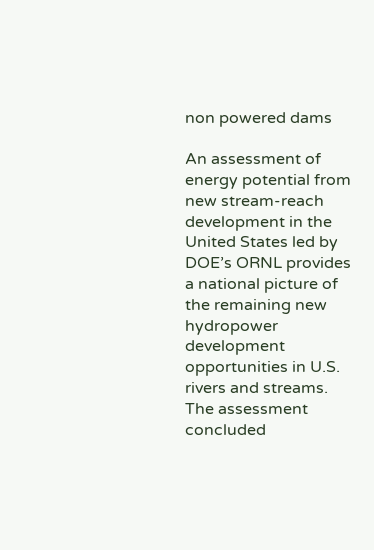non powered dams

An assessment of energy potential from new stream-reach development in the United States led by DOE’s ORNL provides a national picture of the remaining new hydropower development opportunities in U.S. rivers and streams. The assessment concluded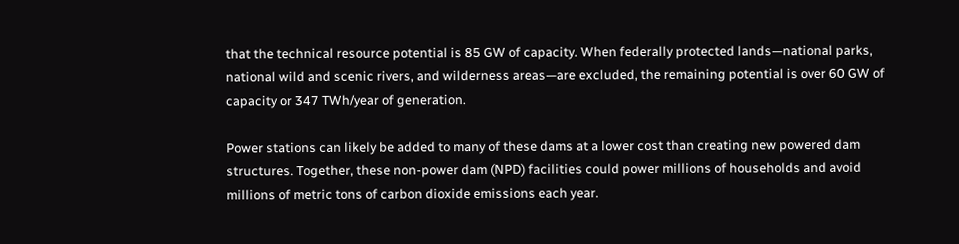that the technical resource potential is 85 GW of capacity. When federally protected lands—national parks, national wild and scenic rivers, and wilderness areas—are excluded, the remaining potential is over 60 GW of capacity or 347 TWh/year of generation.

Power stations can likely be added to many of these dams at a lower cost than creating new powered dam structures. Together, these non-power dam (NPD) facilities could power millions of households and avoid millions of metric tons of carbon dioxide emissions each year.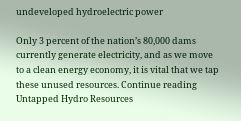undeveloped hydroelectric power

Only 3 percent of the nation’s 80,000 dams currently generate electricity, and as we move to a clean energy economy, it is vital that we tap these unused resources. Continue reading Untapped Hydro Resources